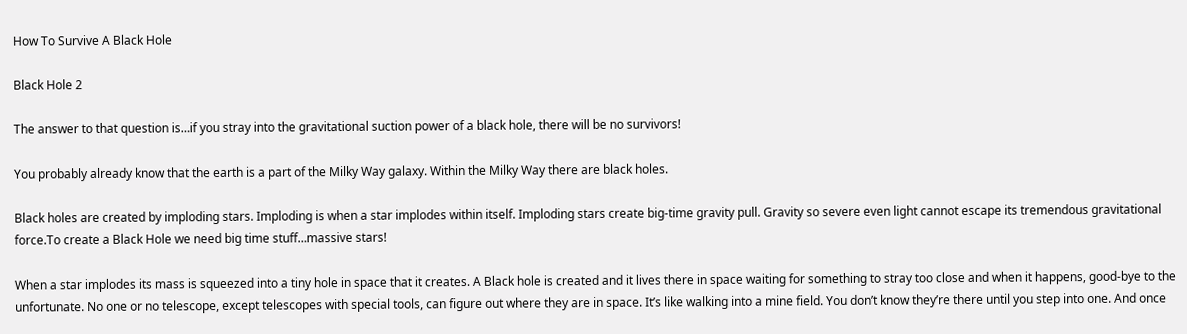How To Survive A Black Hole

Black Hole 2

The answer to that question is…if you stray into the gravitational suction power of a black hole, there will be no survivors!

You probably already know that the earth is a part of the Milky Way galaxy. Within the Milky Way there are black holes.

Black holes are created by imploding stars. Imploding is when a star implodes within itself. Imploding stars create big-time gravity pull. Gravity so severe even light cannot escape its tremendous gravitational force.To create a Black Hole we need big time stuff…massive stars!

When a star implodes its mass is squeezed into a tiny hole in space that it creates. A Black hole is created and it lives there in space waiting for something to stray too close and when it happens, good-bye to the unfortunate. No one or no telescope, except telescopes with special tools, can figure out where they are in space. It’s like walking into a mine field. You don’t know they’re there until you step into one. And once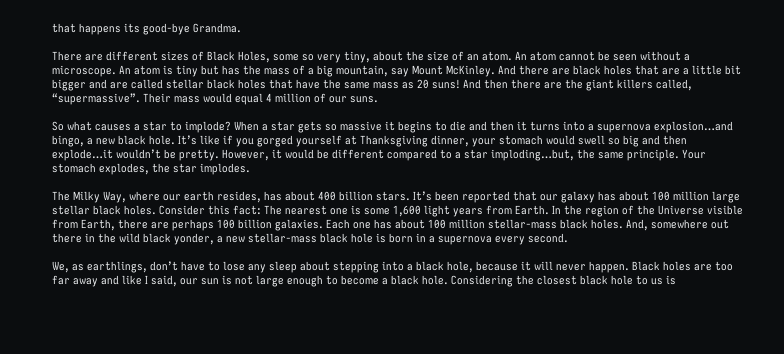that happens its good-bye Grandma.

There are different sizes of Black Holes, some so very tiny, about the size of an atom. An atom cannot be seen without a microscope. An atom is tiny but has the mass of a big mountain, say Mount McKinley. And there are black holes that are a little bit bigger and are called stellar black holes that have the same mass as 20 suns! And then there are the giant killers called, “supermassive”. Their mass would equal 4 million of our suns.

So what causes a star to implode? When a star gets so massive it begins to die and then it turns into a supernova explosion…and bingo, a new black hole. It’s like if you gorged yourself at Thanksgiving dinner, your stomach would swell so big and then explode…it wouldn’t be pretty. However, it would be different compared to a star imploding…but, the same principle. Your stomach explodes, the star implodes.

The Milky Way, where our earth resides, has about 400 billion stars. It’s been reported that our galaxy has about 100 million large stellar black holes. Consider this fact: The nearest one is some 1,600 light years from Earth. In the region of the Universe visible from Earth, there are perhaps 100 billion galaxies. Each one has about 100 million stellar-mass black holes. And, somewhere out there in the wild black yonder, a new stellar-mass black hole is born in a supernova every second.

We, as earthlings, don’t have to lose any sleep about stepping into a black hole, because it will never happen. Black holes are too far away and like I said, our sun is not large enough to become a black hole. Considering the closest black hole to us is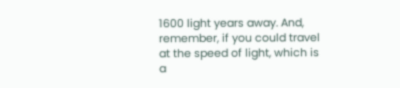1600 light years away. And, remember, if you could travel at the speed of light, which is a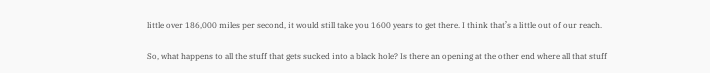little over 186,000 miles per second, it would still take you 1600 years to get there. I think that’s a little out of our reach.

So, what happens to all the stuff that gets sucked into a black hole? Is there an opening at the other end where all that stuff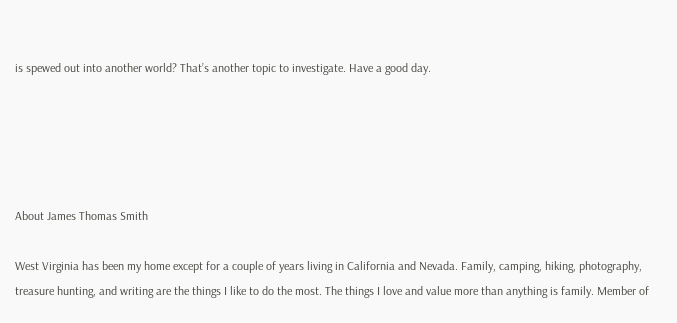is spewed out into another world? That’s another topic to investigate. Have a good day.





About James Thomas Smith

West Virginia has been my home except for a couple of years living in California and Nevada. Family, camping, hiking, photography, treasure hunting, and writing are the things I like to do the most. The things I love and value more than anything is family. Member of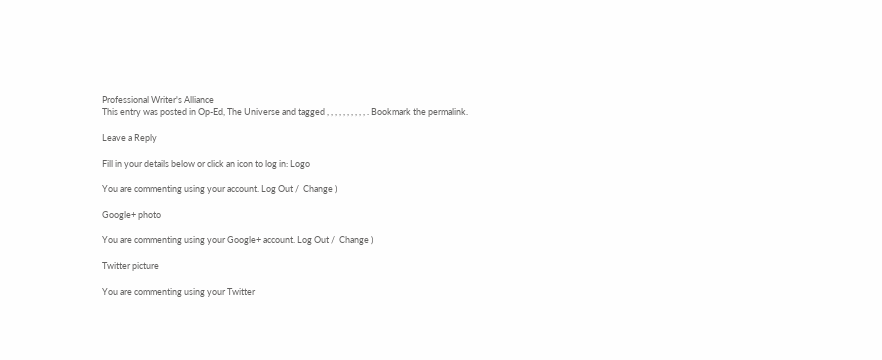Professional Writer's Alliance
This entry was posted in Op-Ed, The Universe and tagged , , , , , , , , , , . Bookmark the permalink.

Leave a Reply

Fill in your details below or click an icon to log in: Logo

You are commenting using your account. Log Out /  Change )

Google+ photo

You are commenting using your Google+ account. Log Out /  Change )

Twitter picture

You are commenting using your Twitter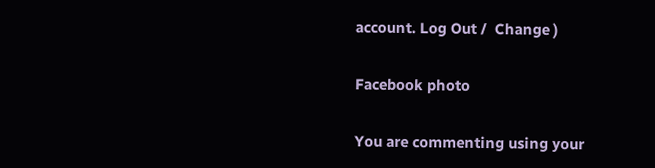account. Log Out /  Change )

Facebook photo

You are commenting using your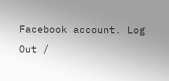Facebook account. Log Out /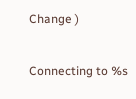Change )


Connecting to %s